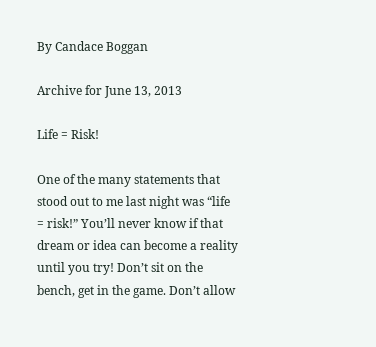By Candace Boggan

Archive for June 13, 2013

Life = Risk!

One of the many statements that stood out to me last night was “life = risk!” You’ll never know if that dream or idea can become a reality until you try! Don’t sit on the bench, get in the game. Don’t allow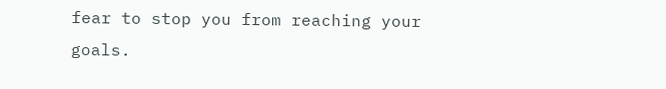fear to stop you from reaching your goals.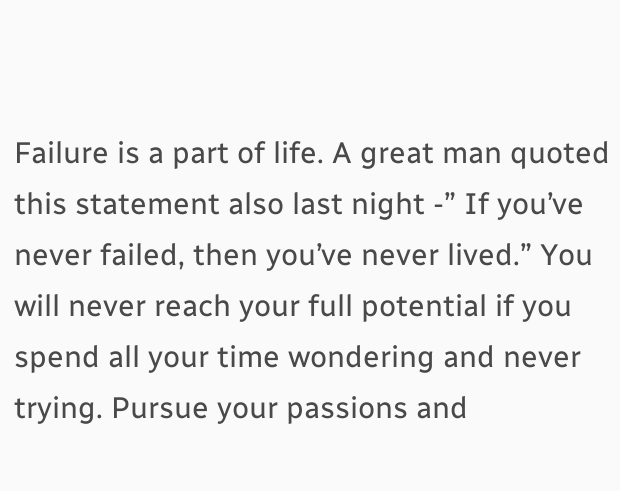Failure is a part of life. A great man quoted this statement also last night -” If you’ve never failed, then you’ve never lived.” You will never reach your full potential if you spend all your time wondering and never trying. Pursue your passions and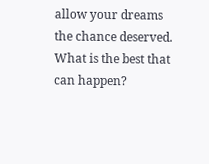allow your dreams the chance deserved. What is the best that can happen?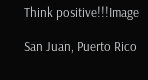Think positive!!!Image

San Juan, Puerto Rico